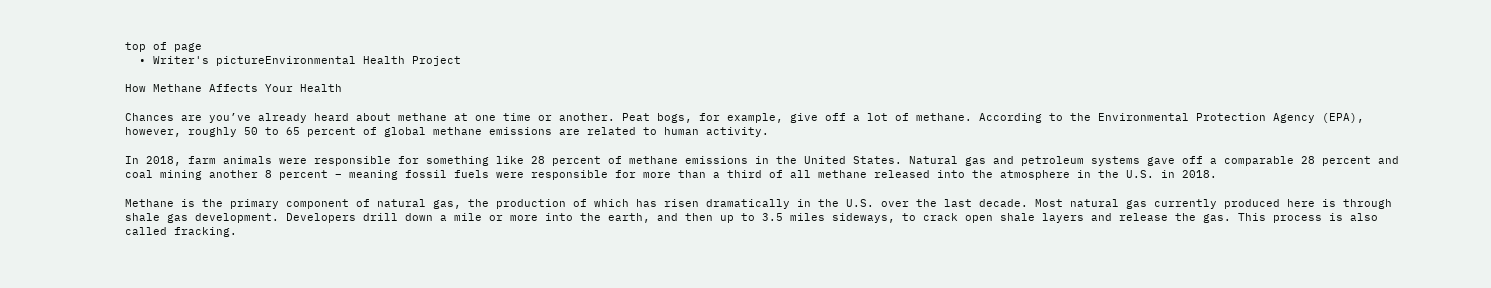top of page
  • Writer's pictureEnvironmental Health Project

How Methane Affects Your Health

Chances are you’ve already heard about methane at one time or another. Peat bogs, for example, give off a lot of methane. According to the Environmental Protection Agency (EPA), however, roughly 50 to 65 percent of global methane emissions are related to human activity.

In 2018, farm animals were responsible for something like 28 percent of methane emissions in the United States. Natural gas and petroleum systems gave off a comparable 28 percent and coal mining another 8 percent – meaning fossil fuels were responsible for more than a third of all methane released into the atmosphere in the U.S. in 2018.

Methane is the primary component of natural gas, the production of which has risen dramatically in the U.S. over the last decade. Most natural gas currently produced here is through shale gas development. Developers drill down a mile or more into the earth, and then up to 3.5 miles sideways, to crack open shale layers and release the gas. This process is also called fracking.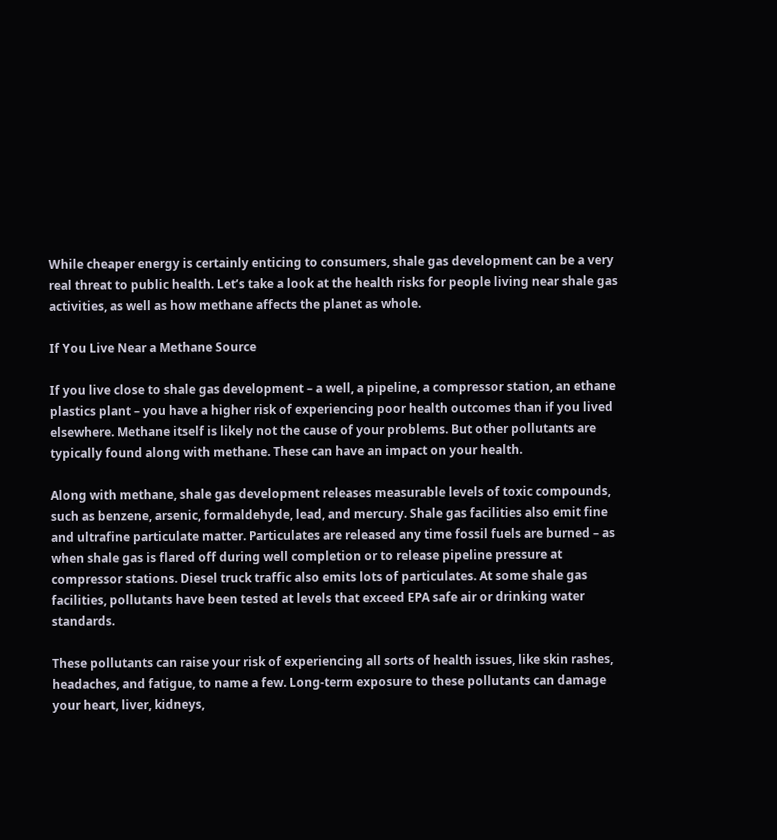While cheaper energy is certainly enticing to consumers, shale gas development can be a very real threat to public health. Let’s take a look at the health risks for people living near shale gas activities, as well as how methane affects the planet as whole.

If You Live Near a Methane Source

If you live close to shale gas development – a well, a pipeline, a compressor station, an ethane plastics plant – you have a higher risk of experiencing poor health outcomes than if you lived elsewhere. Methane itself is likely not the cause of your problems. But other pollutants are typically found along with methane. These can have an impact on your health.

Along with methane, shale gas development releases measurable levels of toxic compounds, such as benzene, arsenic, formaldehyde, lead, and mercury. Shale gas facilities also emit fine and ultrafine particulate matter. Particulates are released any time fossil fuels are burned – as when shale gas is flared off during well completion or to release pipeline pressure at compressor stations. Diesel truck traffic also emits lots of particulates. At some shale gas facilities, pollutants have been tested at levels that exceed EPA safe air or drinking water standards.

These pollutants can raise your risk of experiencing all sorts of health issues, like skin rashes, headaches, and fatigue, to name a few. Long-term exposure to these pollutants can damage your heart, liver, kidneys,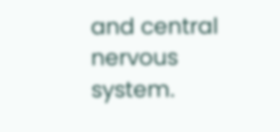and central nervous system.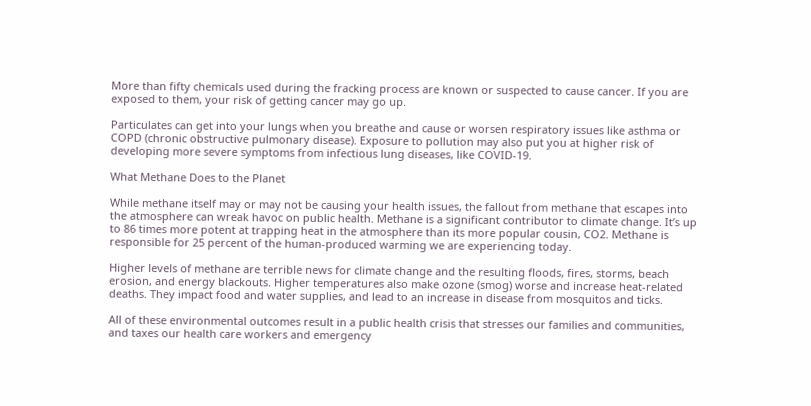More than fifty chemicals used during the fracking process are known or suspected to cause cancer. If you are exposed to them, your risk of getting cancer may go up.

Particulates can get into your lungs when you breathe and cause or worsen respiratory issues like asthma or COPD (chronic obstructive pulmonary disease). Exposure to pollution may also put you at higher risk of developing more severe symptoms from infectious lung diseases, like COVID-19.

What Methane Does to the Planet

While methane itself may or may not be causing your health issues, the fallout from methane that escapes into the atmosphere can wreak havoc on public health. Methane is a significant contributor to climate change. It’s up to 86 times more potent at trapping heat in the atmosphere than its more popular cousin, CO2. Methane is responsible for 25 percent of the human-produced warming we are experiencing today.

Higher levels of methane are terrible news for climate change and the resulting floods, fires, storms, beach erosion, and energy blackouts. Higher temperatures also make ozone (smog) worse and increase heat-related deaths. They impact food and water supplies, and lead to an increase in disease from mosquitos and ticks.

All of these environmental outcomes result in a public health crisis that stresses our families and communities, and taxes our health care workers and emergency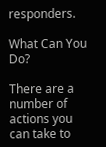responders.

What Can You Do?

There are a number of actions you can take to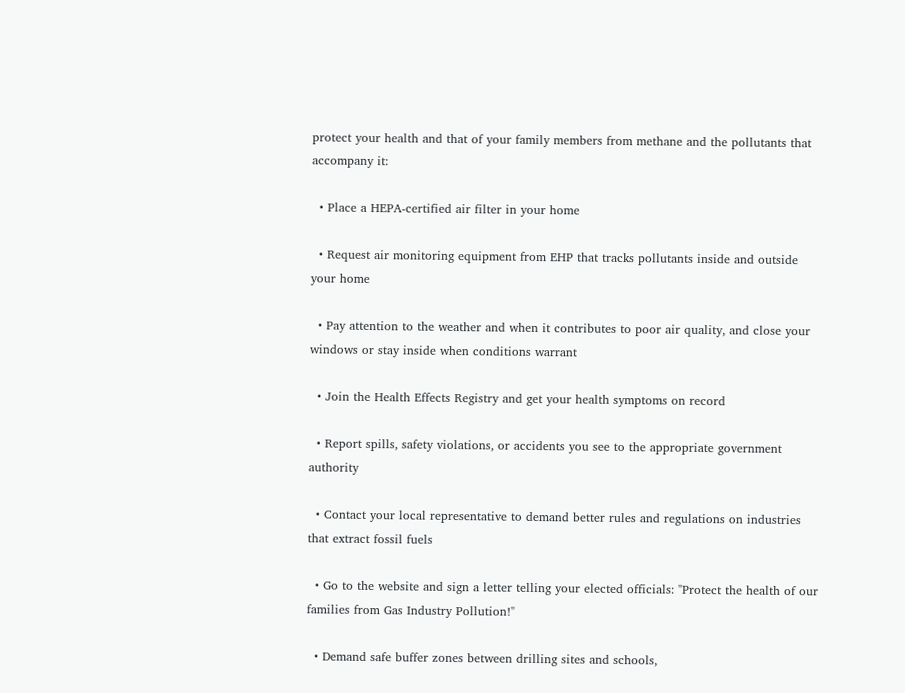protect your health and that of your family members from methane and the pollutants that accompany it:

  • Place a HEPA-certified air filter in your home

  • Request air monitoring equipment from EHP that tracks pollutants inside and outside your home

  • Pay attention to the weather and when it contributes to poor air quality, and close your windows or stay inside when conditions warrant

  • Join the Health Effects Registry and get your health symptoms on record

  • Report spills, safety violations, or accidents you see to the appropriate government authority

  • Contact your local representative to demand better rules and regulations on industries that extract fossil fuels

  • Go to the website and sign a letter telling your elected officials: "Protect the health of our families from Gas Industry Pollution!"

  • Demand safe buffer zones between drilling sites and schools,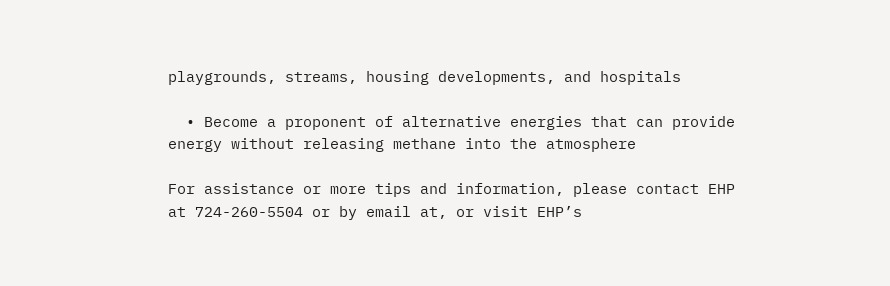playgrounds, streams, housing developments, and hospitals

  • Become a proponent of alternative energies that can provide energy without releasing methane into the atmosphere

For assistance or more tips and information, please contact EHP at 724-260-5504 or by email at, or visit EHP’s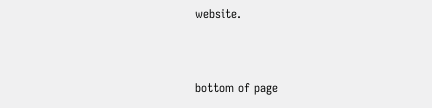website.


bottom of page